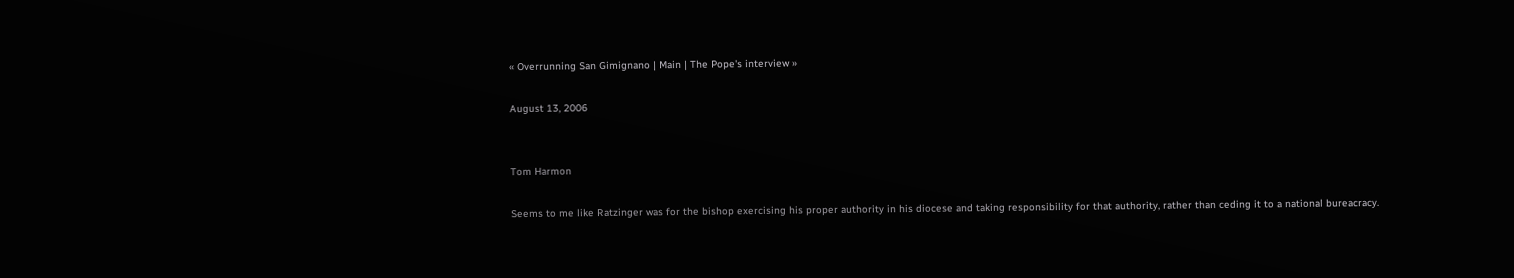« Overrunning San Gimignano | Main | The Pope's interview »

August 13, 2006


Tom Harmon

Seems to me like Ratzinger was for the bishop exercising his proper authority in his diocese and taking responsibility for that authority, rather than ceding it to a national bureacracy.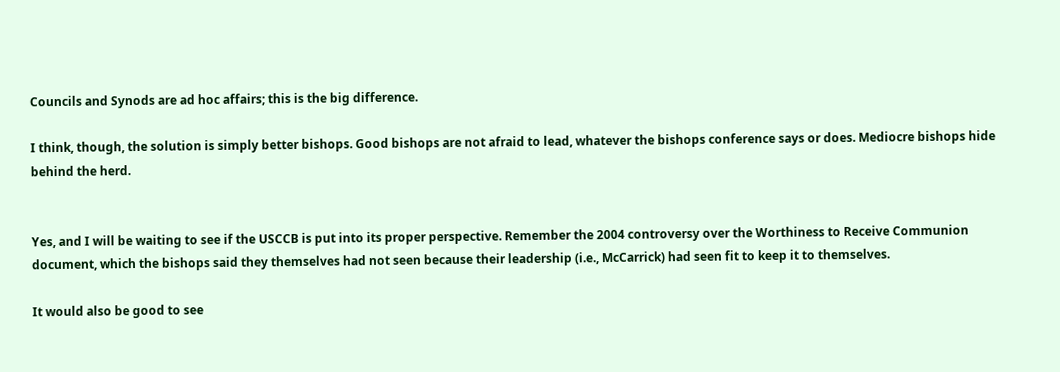Councils and Synods are ad hoc affairs; this is the big difference.

I think, though, the solution is simply better bishops. Good bishops are not afraid to lead, whatever the bishops conference says or does. Mediocre bishops hide behind the herd.


Yes, and I will be waiting to see if the USCCB is put into its proper perspective. Remember the 2004 controversy over the Worthiness to Receive Communion document, which the bishops said they themselves had not seen because their leadership (i.e., McCarrick) had seen fit to keep it to themselves.

It would also be good to see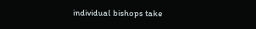individual bishops take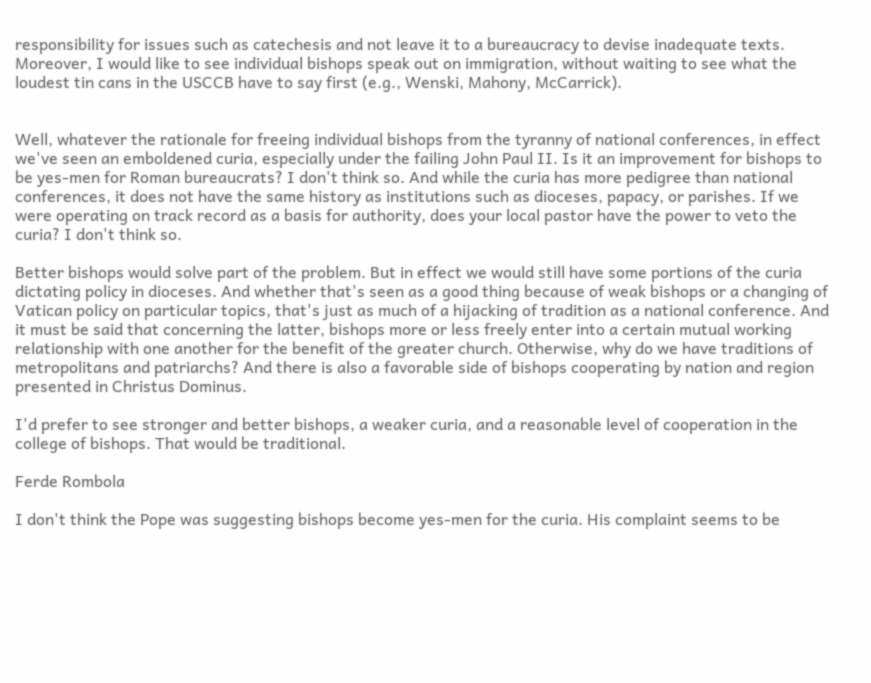responsibility for issues such as catechesis and not leave it to a bureaucracy to devise inadequate texts. Moreover, I would like to see individual bishops speak out on immigration, without waiting to see what the loudest tin cans in the USCCB have to say first (e.g., Wenski, Mahony, McCarrick).


Well, whatever the rationale for freeing individual bishops from the tyranny of national conferences, in effect we've seen an emboldened curia, especially under the failing John Paul II. Is it an improvement for bishops to be yes-men for Roman bureaucrats? I don't think so. And while the curia has more pedigree than national conferences, it does not have the same history as institutions such as dioceses, papacy, or parishes. If we were operating on track record as a basis for authority, does your local pastor have the power to veto the curia? I don't think so.

Better bishops would solve part of the problem. But in effect we would still have some portions of the curia dictating policy in dioceses. And whether that's seen as a good thing because of weak bishops or a changing of Vatican policy on particular topics, that's just as much of a hijacking of tradition as a national conference. And it must be said that concerning the latter, bishops more or less freely enter into a certain mutual working relationship with one another for the benefit of the greater church. Otherwise, why do we have traditions of metropolitans and patriarchs? And there is also a favorable side of bishops cooperating by nation and region presented in Christus Dominus.

I'd prefer to see stronger and better bishops, a weaker curia, and a reasonable level of cooperation in the college of bishops. That would be traditional.

Ferde Rombola

I don't think the Pope was suggesting bishops become yes-men for the curia. His complaint seems to be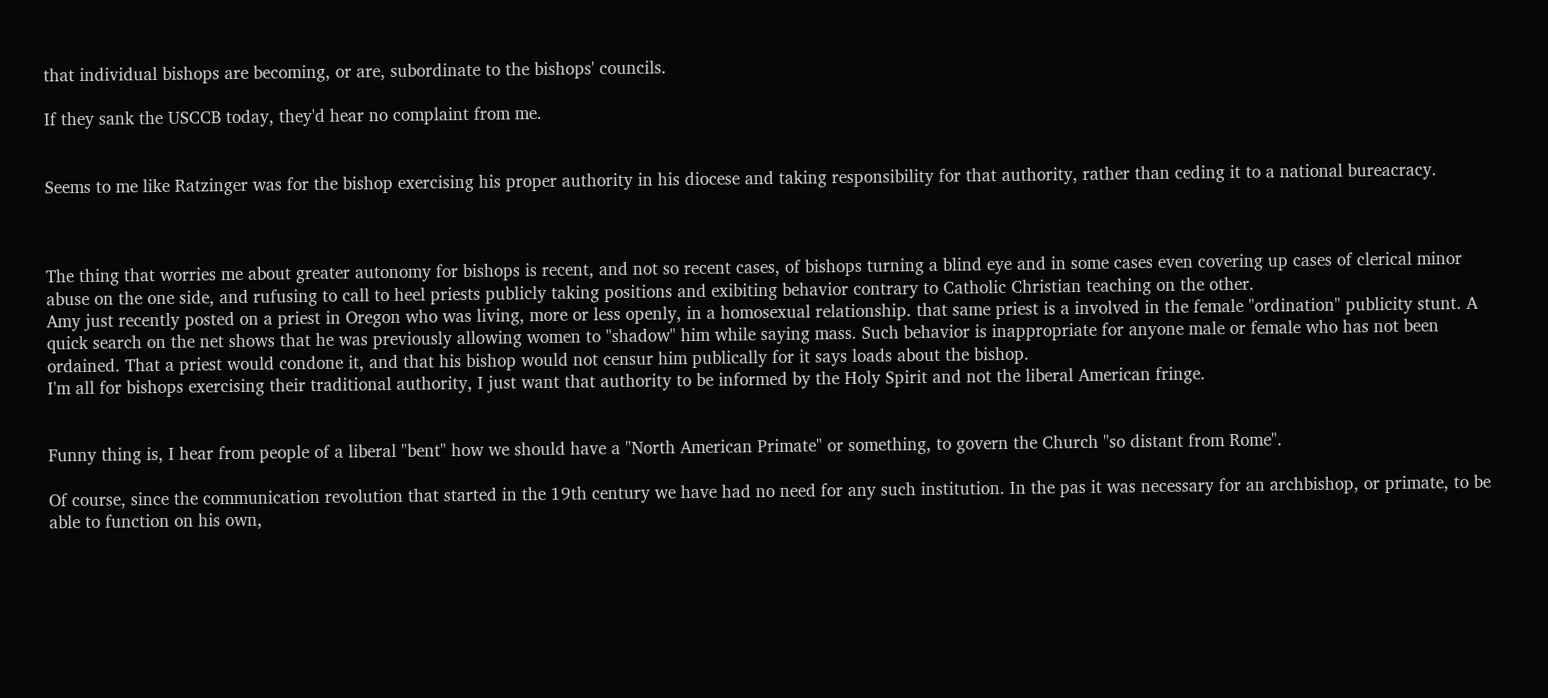that individual bishops are becoming, or are, subordinate to the bishops' councils.

If they sank the USCCB today, they'd hear no complaint from me.


Seems to me like Ratzinger was for the bishop exercising his proper authority in his diocese and taking responsibility for that authority, rather than ceding it to a national bureacracy.



The thing that worries me about greater autonomy for bishops is recent, and not so recent cases, of bishops turning a blind eye and in some cases even covering up cases of clerical minor abuse on the one side, and rufusing to call to heel priests publicly taking positions and exibiting behavior contrary to Catholic Christian teaching on the other.
Amy just recently posted on a priest in Oregon who was living, more or less openly, in a homosexual relationship. that same priest is a involved in the female "ordination" publicity stunt. A quick search on the net shows that he was previously allowing women to "shadow" him while saying mass. Such behavior is inappropriate for anyone male or female who has not been ordained. That a priest would condone it, and that his bishop would not censur him publically for it says loads about the bishop.
I'm all for bishops exercising their traditional authority, I just want that authority to be informed by the Holy Spirit and not the liberal American fringe.


Funny thing is, I hear from people of a liberal "bent" how we should have a "North American Primate" or something, to govern the Church "so distant from Rome".

Of course, since the communication revolution that started in the 19th century we have had no need for any such institution. In the pas it was necessary for an archbishop, or primate, to be able to function on his own,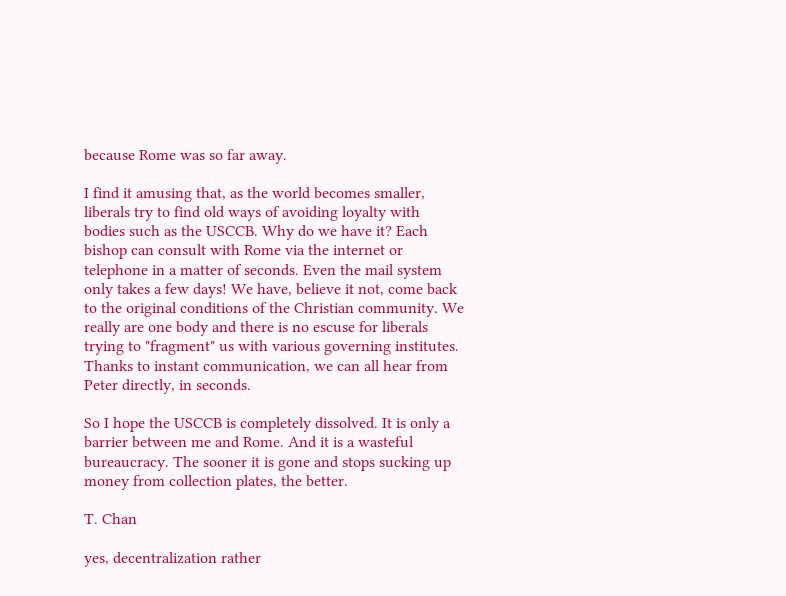because Rome was so far away.

I find it amusing that, as the world becomes smaller, liberals try to find old ways of avoiding loyalty with bodies such as the USCCB. Why do we have it? Each bishop can consult with Rome via the internet or telephone in a matter of seconds. Even the mail system only takes a few days! We have, believe it not, come back to the original conditions of the Christian community. We really are one body and there is no escuse for liberals trying to "fragment" us with various governing institutes. Thanks to instant communication, we can all hear from Peter directly, in seconds.

So I hope the USCCB is completely dissolved. It is only a barrier between me and Rome. And it is a wasteful bureaucracy. The sooner it is gone and stops sucking up money from collection plates, the better.

T. Chan

yes, decentralization rather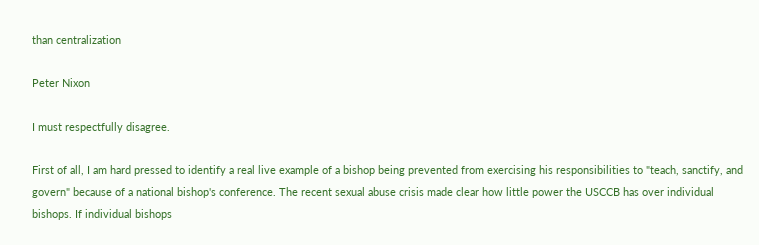than centralization

Peter Nixon

I must respectfully disagree.

First of all, I am hard pressed to identify a real live example of a bishop being prevented from exercising his responsibilities to "teach, sanctify, and govern" because of a national bishop's conference. The recent sexual abuse crisis made clear how little power the USCCB has over individual bishops. If individual bishops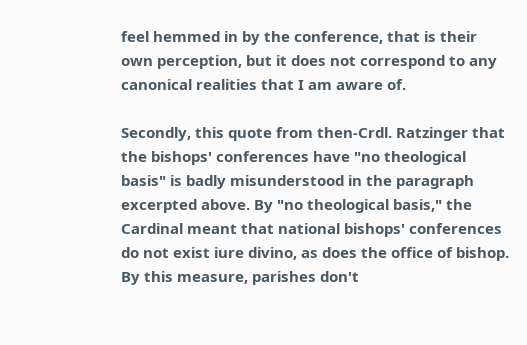feel hemmed in by the conference, that is their own perception, but it does not correspond to any canonical realities that I am aware of.

Secondly, this quote from then-Crdl. Ratzinger that the bishops' conferences have "no theological basis" is badly misunderstood in the paragraph excerpted above. By "no theological basis," the Cardinal meant that national bishops' conferences do not exist iure divino, as does the office of bishop. By this measure, parishes don't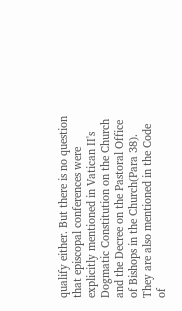qualify either. But there is no question that episcopal conferences were explicitly mentioned in Vatican II's Dogmatic Constitution on the Church and the Decree on the Pastoral Office of Bishops in the Church(Para 38). They are also mentioned in the Code of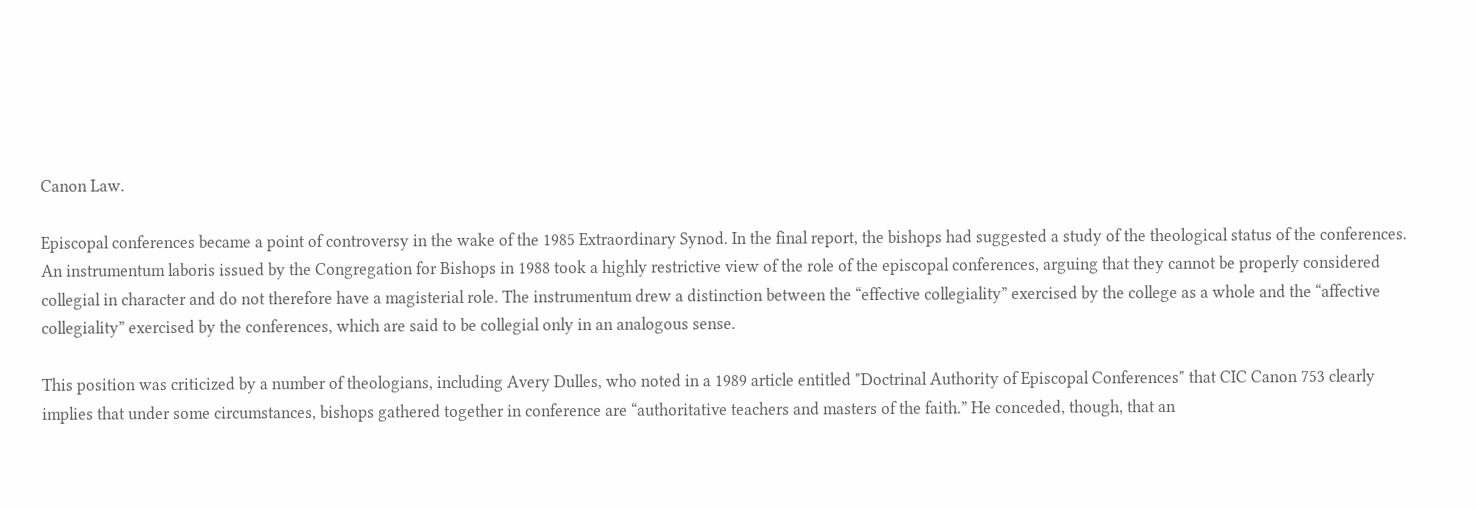Canon Law.

Episcopal conferences became a point of controversy in the wake of the 1985 Extraordinary Synod. In the final report, the bishops had suggested a study of the theological status of the conferences. An instrumentum laboris issued by the Congregation for Bishops in 1988 took a highly restrictive view of the role of the episcopal conferences, arguing that they cannot be properly considered collegial in character and do not therefore have a magisterial role. The instrumentum drew a distinction between the “effective collegiality” exercised by the college as a whole and the “affective collegiality” exercised by the conferences, which are said to be collegial only in an analogous sense.

This position was criticized by a number of theologians, including Avery Dulles, who noted in a 1989 article entitled "Doctrinal Authority of Episcopal Conferences" that CIC Canon 753 clearly implies that under some circumstances, bishops gathered together in conference are “authoritative teachers and masters of the faith.” He conceded, though, that an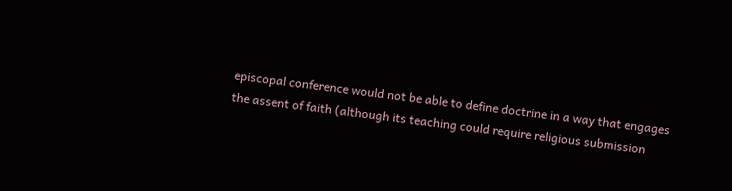episcopal conference would not be able to define doctrine in a way that engages the assent of faith (although its teaching could require religious submission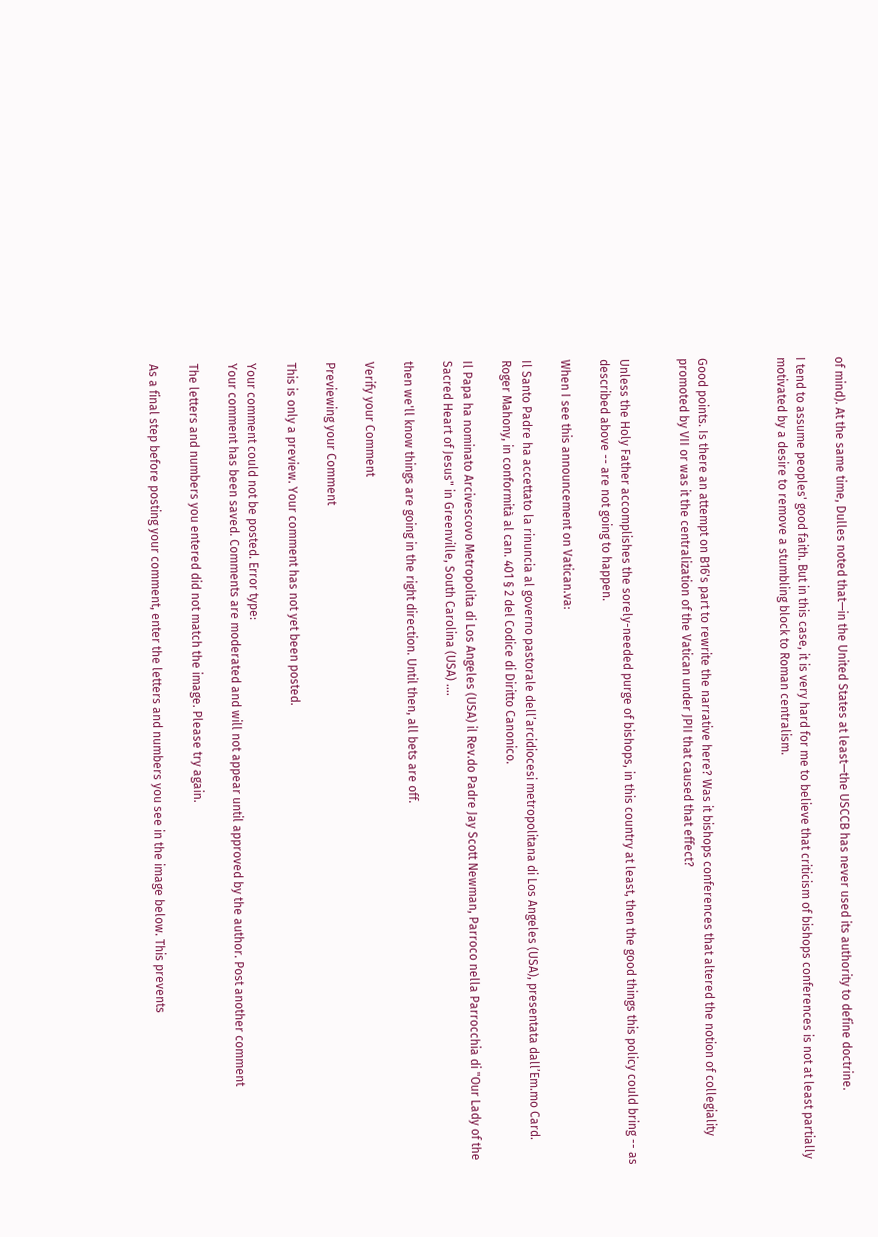of mind). At the same time, Dulles noted that—in the United States at least—the USCCB has never used its authority to define doctrine.

I tend to assume peoples' good faith. But in this case, it is very hard for me to believe that criticism of bishops conferences is not at least partially motivated by a desire to remove a stumbling block to Roman centralism.



Good points. Is there an attempt on B16's part to rewrite the narrative here? Was it bishops conferences that altered the notion of collegiality promoted by VII or was it the centralization of the Vatican under JPII that caused that effect?


Unless the Holy Father accomplishes the sorely-needed purge of bishops, in this country at least, then the good things this policy could bring -- as described above -- are not going to happen.

When I see this announcement on Vatican.va:

Il Santo Padre ha accettato la rinuncia al governo pastorale dell’arcidiocesi metropolitana di Los Angeles (USA), presentata dall’Em.mo Card. Roger Mahony, in conformità al can. 401 § 2 del Codice di Diritto Canonico.

Il Papa ha nominato Arcivescovo Metropolita di Los Angeles (USA) il Rev.do Padre Jay Scott Newman, Parroco nella Parrocchia di "Our Lady of the Sacred Heart of Jesus" in Greenville, South Carolina (USA) ....

then we'll know things are going in the right direction. Until then, all bets are off.

Verify your Comment

Previewing your Comment

This is only a preview. Your comment has not yet been posted.

Your comment could not be posted. Error type:
Your comment has been saved. Comments are moderated and will not appear until approved by the author. Post another comment

The letters and numbers you entered did not match the image. Please try again.

As a final step before posting your comment, enter the letters and numbers you see in the image below. This prevents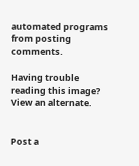automated programs from posting comments.

Having trouble reading this image? View an alternate.


Post a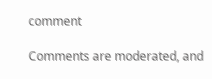comment

Comments are moderated, and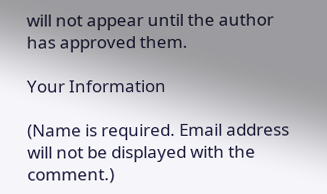will not appear until the author has approved them.

Your Information

(Name is required. Email address will not be displayed with the comment.)